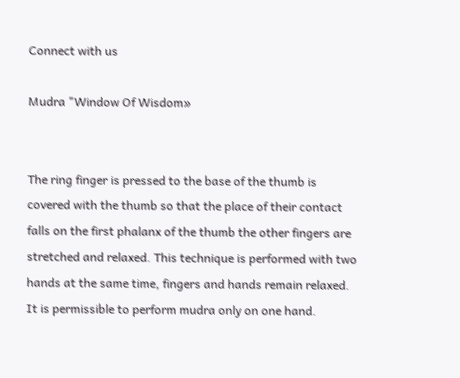Connect with us

Mudra "Window Of Wisdom»


The ring finger is pressed to the base of the thumb is covered with the thumb so that the place of their contact falls on the first phalanx of the thumb the other fingers are stretched and relaxed. This technique is performed with two hands at the same time, fingers and hands remain relaxed. It is permissible to perform mudra only on one hand.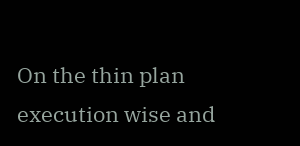On the thin plan execution wise and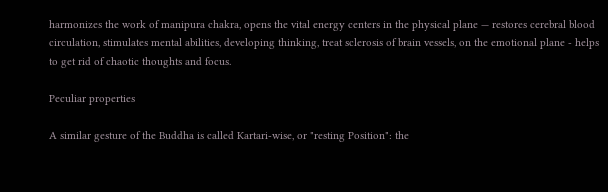harmonizes the work of manipura chakra, opens the vital energy centers in the physical plane — restores cerebral blood circulation, stimulates mental abilities, developing thinking, treat sclerosis of brain vessels, on the emotional plane - helps to get rid of chaotic thoughts and focus.

Peculiar properties

A similar gesture of the Buddha is called Kartari-wise, or "resting Position": the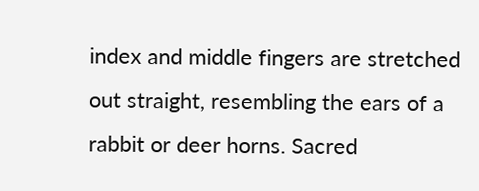index and middle fingers are stretched out straight, resembling the ears of a rabbit or deer horns. Sacred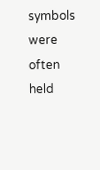symbols were often held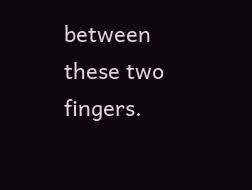between these two fingers.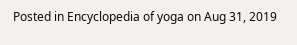Posted in Encyclopedia of yoga on Aug 31, 2019